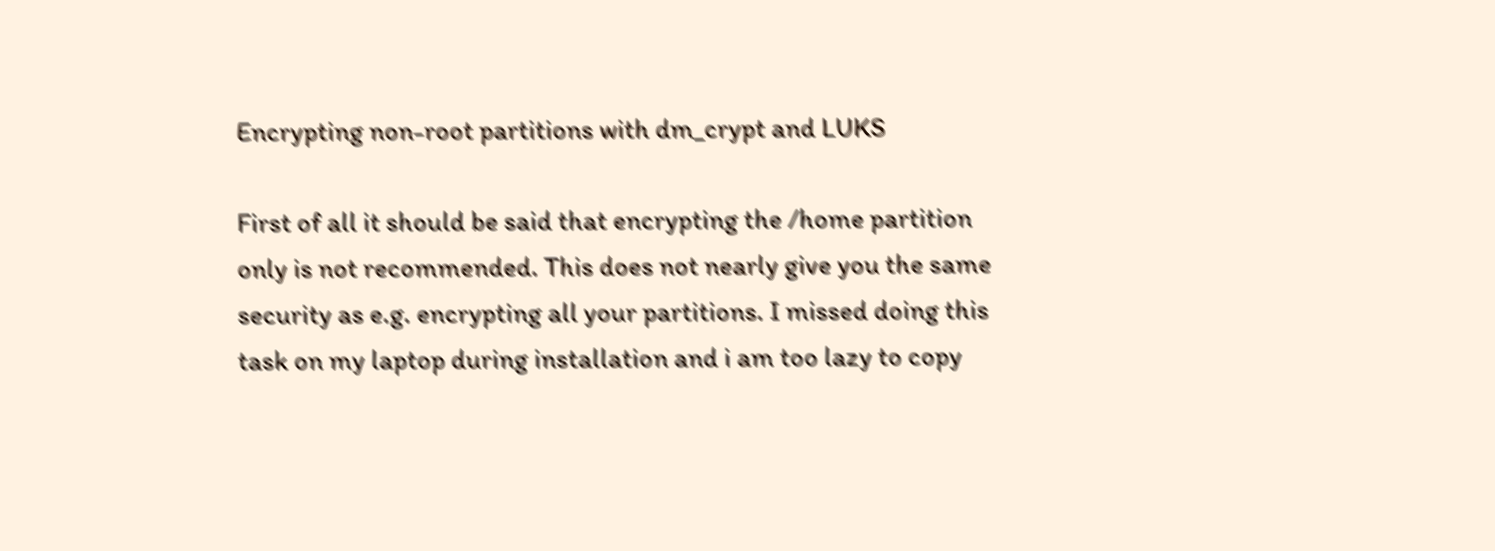Encrypting non-root partitions with dm_crypt and LUKS

First of all it should be said that encrypting the /home partition only is not recommended. This does not nearly give you the same security as e.g. encrypting all your partitions. I missed doing this task on my laptop during installation and i am too lazy to copy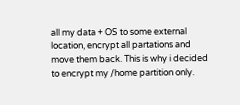all my data + OS to some external location, encrypt all partations and move them back. This is why i decided to encrypt my /home partition only.